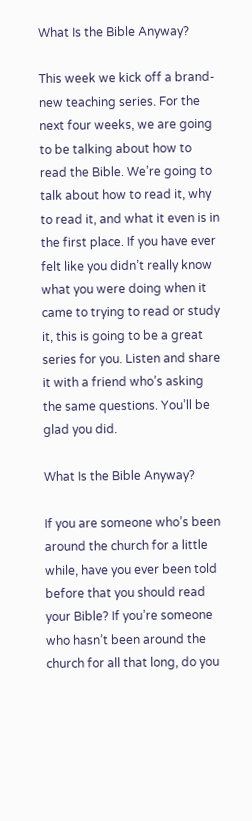What Is the Bible Anyway?

This week we kick off a brand-new teaching series. For the next four weeks, we are going to be talking about how to read the Bible. We’re going to talk about how to read it, why to read it, and what it even is in the first place. If you have ever felt like you didn’t really know what you were doing when it came to trying to read or study it, this is going to be a great series for you. Listen and share it with a friend who’s asking the same questions. You’ll be glad you did.

What Is the Bible Anyway?

If you are someone who’s been around the church for a little while, have you ever been told before that you should read your Bible? If you’re someone who hasn’t been around the church for all that long, do you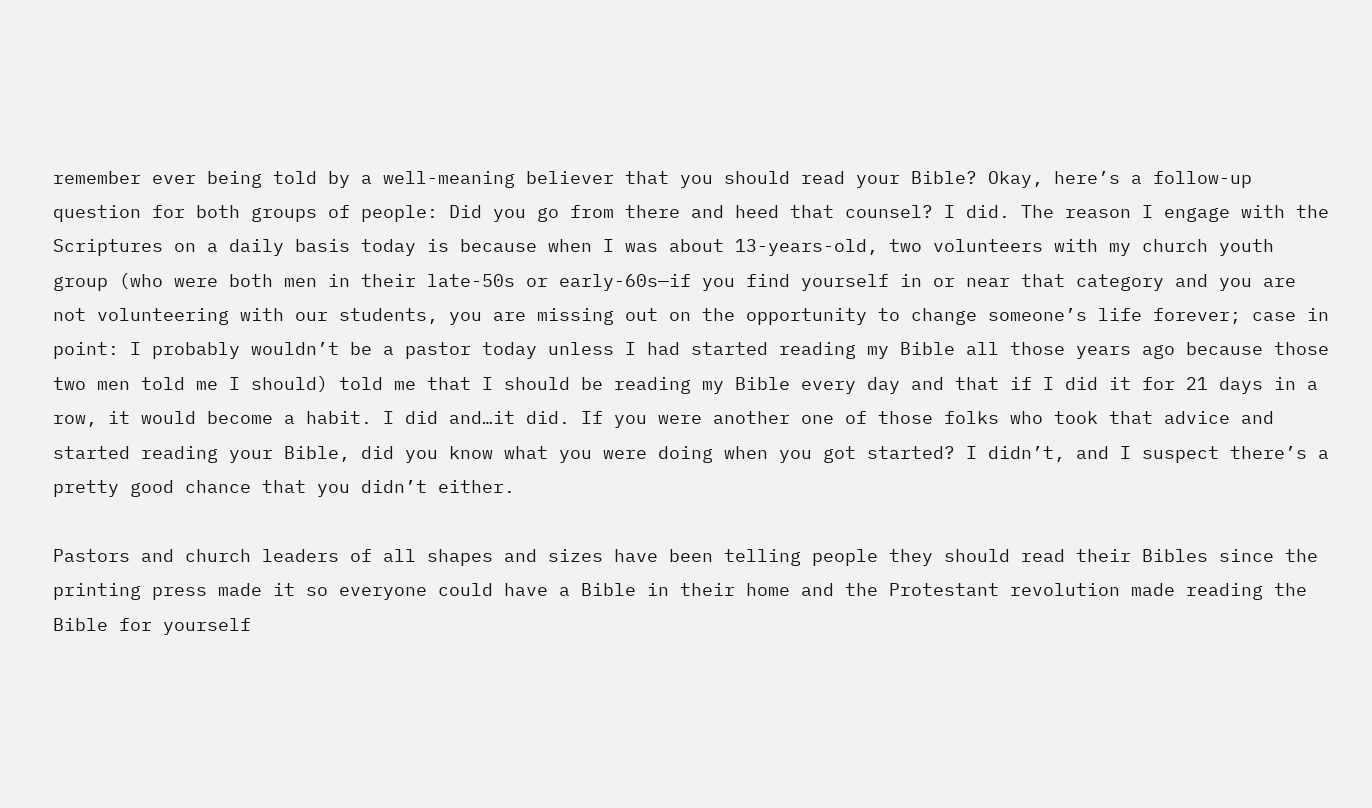remember ever being told by a well-meaning believer that you should read your Bible? Okay, here’s a follow-up question for both groups of people: Did you go from there and heed that counsel? I did. The reason I engage with the Scriptures on a daily basis today is because when I was about 13-years-old, two volunteers with my church youth group (who were both men in their late-50s or early-60s—if you find yourself in or near that category and you are not volunteering with our students, you are missing out on the opportunity to change someone’s life forever; case in point: I probably wouldn’t be a pastor today unless I had started reading my Bible all those years ago because those two men told me I should) told me that I should be reading my Bible every day and that if I did it for 21 days in a row, it would become a habit. I did and…it did. If you were another one of those folks who took that advice and started reading your Bible, did you know what you were doing when you got started? I didn’t, and I suspect there’s a pretty good chance that you didn’t either.

Pastors and church leaders of all shapes and sizes have been telling people they should read their Bibles since the printing press made it so everyone could have a Bible in their home and the Protestant revolution made reading the Bible for yourself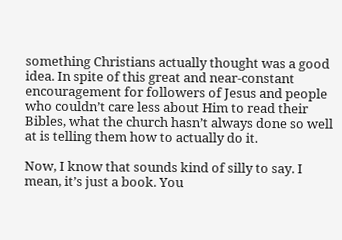something Christians actually thought was a good idea. In spite of this great and near-constant encouragement for followers of Jesus and people who couldn’t care less about Him to read their Bibles, what the church hasn’t always done so well at is telling them how to actually do it.

Now, I know that sounds kind of silly to say. I mean, it’s just a book. You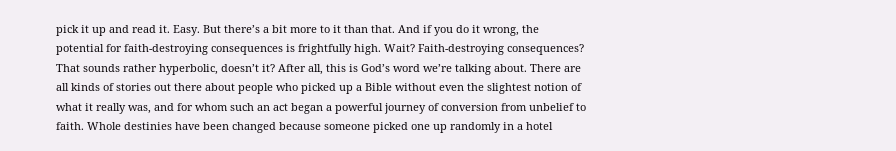pick it up and read it. Easy. But there’s a bit more to it than that. And if you do it wrong, the potential for faith-destroying consequences is frightfully high. Wait? Faith-destroying consequences? That sounds rather hyperbolic, doesn’t it? After all, this is God’s word we’re talking about. There are all kinds of stories out there about people who picked up a Bible without even the slightest notion of what it really was, and for whom such an act began a powerful journey of conversion from unbelief to faith. Whole destinies have been changed because someone picked one up randomly in a hotel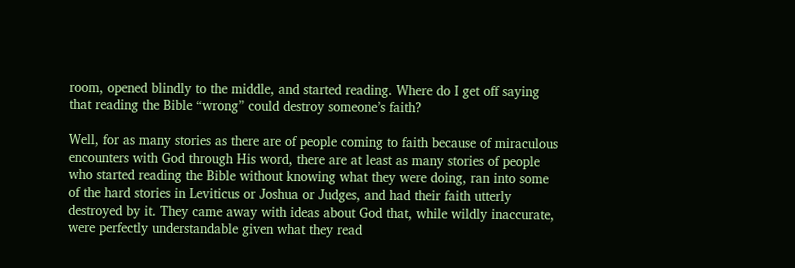room, opened blindly to the middle, and started reading. Where do I get off saying that reading the Bible “wrong” could destroy someone’s faith?

Well, for as many stories as there are of people coming to faith because of miraculous encounters with God through His word, there are at least as many stories of people who started reading the Bible without knowing what they were doing, ran into some of the hard stories in Leviticus or Joshua or Judges, and had their faith utterly destroyed by it. They came away with ideas about God that, while wildly inaccurate, were perfectly understandable given what they read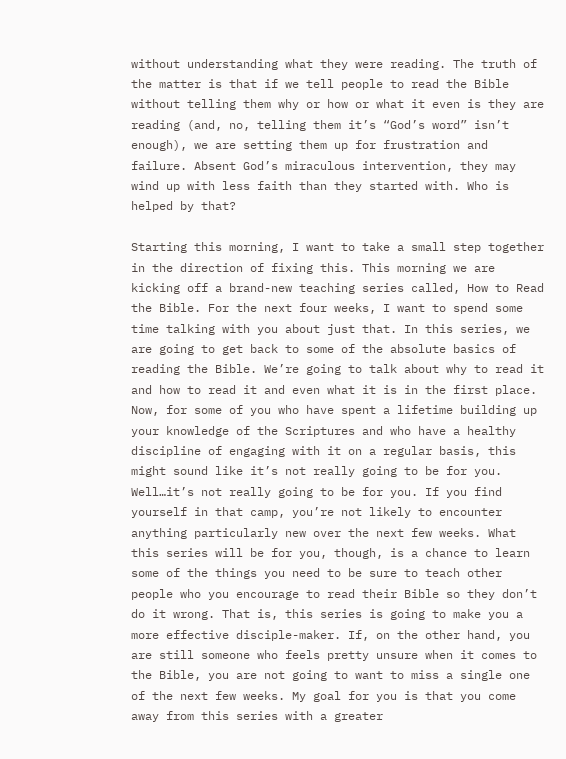without understanding what they were reading. The truth of the matter is that if we tell people to read the Bible without telling them why or how or what it even is they are reading (and, no, telling them it’s “God’s word” isn’t enough), we are setting them up for frustration and failure. Absent God’s miraculous intervention, they may wind up with less faith than they started with. Who is helped by that?

Starting this morning, I want to take a small step together in the direction of fixing this. This morning we are kicking off a brand-new teaching series called, How to Read the Bible. For the next four weeks, I want to spend some time talking with you about just that. In this series, we are going to get back to some of the absolute basics of reading the Bible. We’re going to talk about why to read it and how to read it and even what it is in the first place. Now, for some of you who have spent a lifetime building up your knowledge of the Scriptures and who have a healthy discipline of engaging with it on a regular basis, this might sound like it’s not really going to be for you. Well…it’s not really going to be for you. If you find yourself in that camp, you’re not likely to encounter anything particularly new over the next few weeks. What this series will be for you, though, is a chance to learn some of the things you need to be sure to teach other people who you encourage to read their Bible so they don’t do it wrong. That is, this series is going to make you a more effective disciple-maker. If, on the other hand, you are still someone who feels pretty unsure when it comes to the Bible, you are not going to want to miss a single one of the next few weeks. My goal for you is that you come away from this series with a greater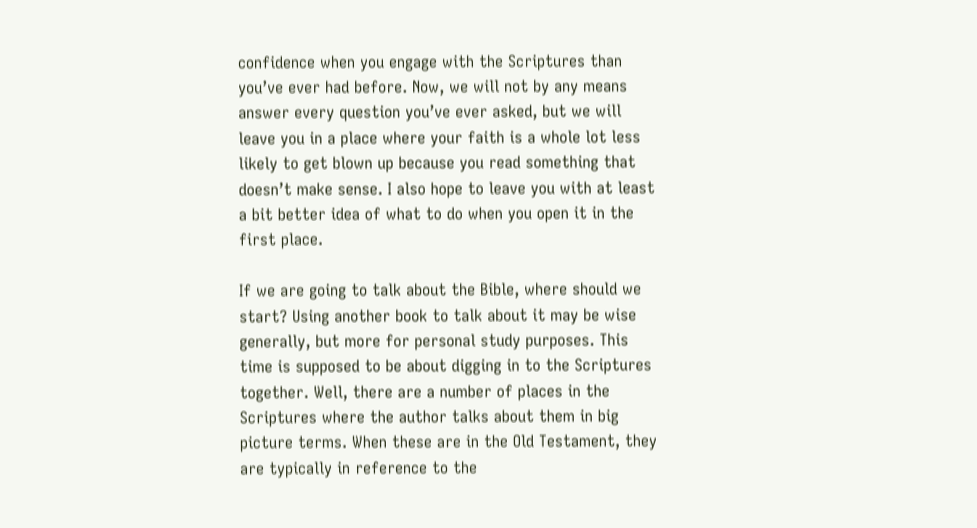confidence when you engage with the Scriptures than you’ve ever had before. Now, we will not by any means answer every question you’ve ever asked, but we will leave you in a place where your faith is a whole lot less likely to get blown up because you read something that doesn’t make sense. I also hope to leave you with at least a bit better idea of what to do when you open it in the first place.

If we are going to talk about the Bible, where should we start? Using another book to talk about it may be wise generally, but more for personal study purposes. This time is supposed to be about digging in to the Scriptures together. Well, there are a number of places in the Scriptures where the author talks about them in big picture terms. When these are in the Old Testament, they are typically in reference to the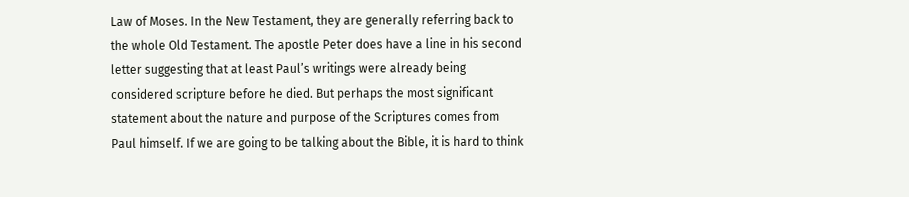Law of Moses. In the New Testament, they are generally referring back to the whole Old Testament. The apostle Peter does have a line in his second letter suggesting that at least Paul’s writings were already being considered scripture before he died. But perhaps the most significant statement about the nature and purpose of the Scriptures comes from Paul himself. If we are going to be talking about the Bible, it is hard to think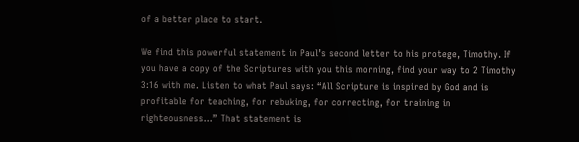of a better place to start.

We find this powerful statement in Paul’s second letter to his protege, Timothy. If you have a copy of the Scriptures with you this morning, find your way to 2 Timothy 3:16 with me. Listen to what Paul says: “All Scripture is inspired by God and is profitable for teaching, for rebuking, for correcting, for training in righteousness…” That statement is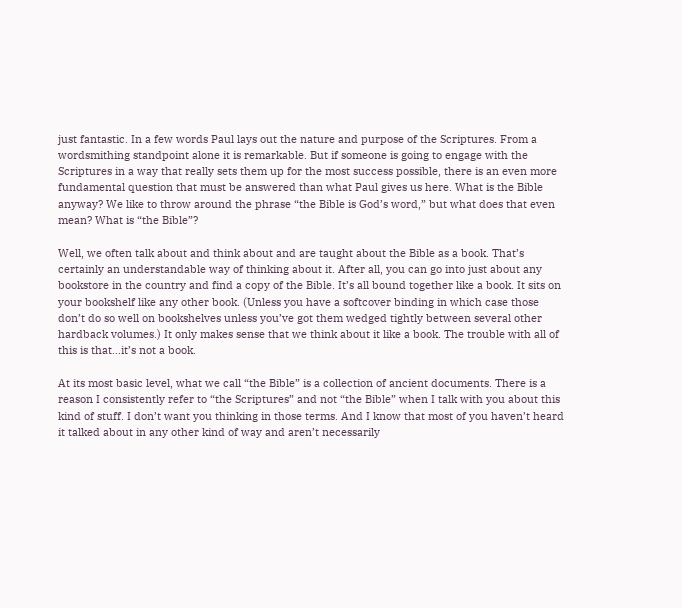just fantastic. In a few words Paul lays out the nature and purpose of the Scriptures. From a wordsmithing standpoint alone it is remarkable. But if someone is going to engage with the Scriptures in a way that really sets them up for the most success possible, there is an even more fundamental question that must be answered than what Paul gives us here. What is the Bible anyway? We like to throw around the phrase “the Bible is God’s word,” but what does that even mean? What is “the Bible”?

Well, we often talk about and think about and are taught about the Bible as a book. That’s certainly an understandable way of thinking about it. After all, you can go into just about any bookstore in the country and find a copy of the Bible. It’s all bound together like a book. It sits on your bookshelf like any other book. (Unless you have a softcover binding in which case those don’t do so well on bookshelves unless you’ve got them wedged tightly between several other hardback volumes.) It only makes sense that we think about it like a book. The trouble with all of this is that…it’s not a book.

At its most basic level, what we call “the Bible” is a collection of ancient documents. There is a reason I consistently refer to “the Scriptures” and not “the Bible” when I talk with you about this kind of stuff. I don’t want you thinking in those terms. And I know that most of you haven’t heard it talked about in any other kind of way and aren’t necessarily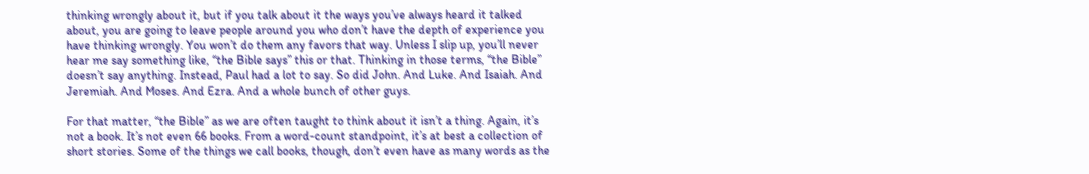thinking wrongly about it, but if you talk about it the ways you’ve always heard it talked about, you are going to leave people around you who don’t have the depth of experience you have thinking wrongly. You won’t do them any favors that way. Unless I slip up, you’ll never hear me say something like, “the Bible says” this or that. Thinking in those terms, “the Bible” doesn’t say anything. Instead, Paul had a lot to say. So did John. And Luke. And Isaiah. And Jeremiah. And Moses. And Ezra. And a whole bunch of other guys.

For that matter, “the Bible” as we are often taught to think about it isn’t a thing. Again, it’s not a book. It’s not even 66 books. From a word-count standpoint, it’s at best a collection of short stories. Some of the things we call books, though, don’t even have as many words as the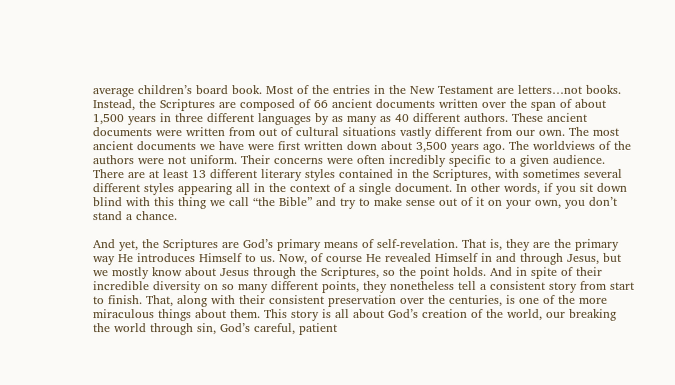average children’s board book. Most of the entries in the New Testament are letters…not books. Instead, the Scriptures are composed of 66 ancient documents written over the span of about 1,500 years in three different languages by as many as 40 different authors. These ancient documents were written from out of cultural situations vastly different from our own. The most ancient documents we have were first written down about 3,500 years ago. The worldviews of the authors were not uniform. Their concerns were often incredibly specific to a given audience. There are at least 13 different literary styles contained in the Scriptures, with sometimes several different styles appearing all in the context of a single document. In other words, if you sit down blind with this thing we call “the Bible” and try to make sense out of it on your own, you don’t stand a chance.

And yet, the Scriptures are God’s primary means of self-revelation. That is, they are the primary way He introduces Himself to us. Now, of course He revealed Himself in and through Jesus, but we mostly know about Jesus through the Scriptures, so the point holds. And in spite of their incredible diversity on so many different points, they nonetheless tell a consistent story from start to finish. That, along with their consistent preservation over the centuries, is one of the more miraculous things about them. This story is all about God’s creation of the world, our breaking the world through sin, God’s careful, patient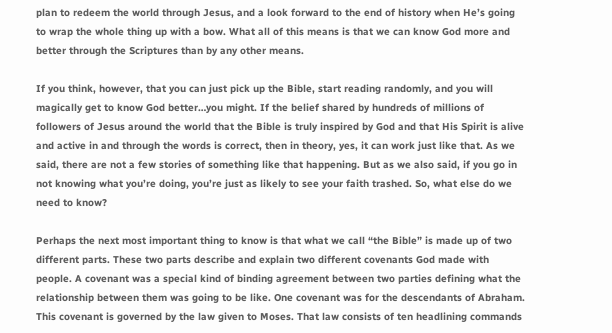plan to redeem the world through Jesus, and a look forward to the end of history when He’s going to wrap the whole thing up with a bow. What all of this means is that we can know God more and better through the Scriptures than by any other means.

If you think, however, that you can just pick up the Bible, start reading randomly, and you will magically get to know God better…you might. If the belief shared by hundreds of millions of followers of Jesus around the world that the Bible is truly inspired by God and that His Spirit is alive and active in and through the words is correct, then in theory, yes, it can work just like that. As we said, there are not a few stories of something like that happening. But as we also said, if you go in not knowing what you’re doing, you’re just as likely to see your faith trashed. So, what else do we need to know?

Perhaps the next most important thing to know is that what we call “the Bible” is made up of two different parts. These two parts describe and explain two different covenants God made with people. A covenant was a special kind of binding agreement between two parties defining what the relationship between them was going to be like. One covenant was for the descendants of Abraham. This covenant is governed by the law given to Moses. That law consists of ten headlining commands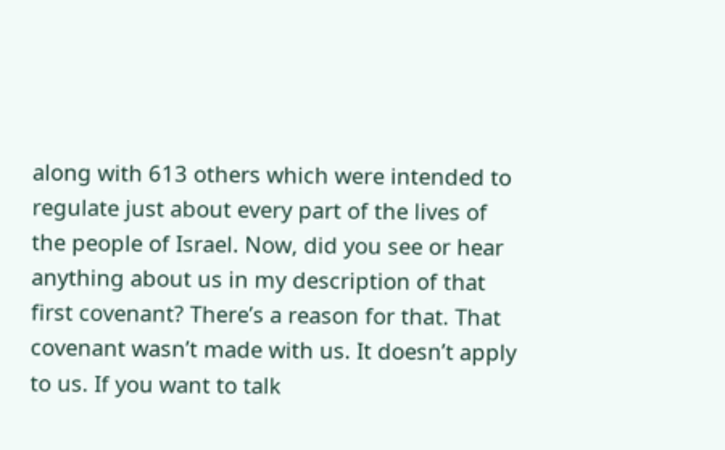along with 613 others which were intended to regulate just about every part of the lives of the people of Israel. Now, did you see or hear anything about us in my description of that first covenant? There’s a reason for that. That covenant wasn’t made with us. It doesn’t apply to us. If you want to talk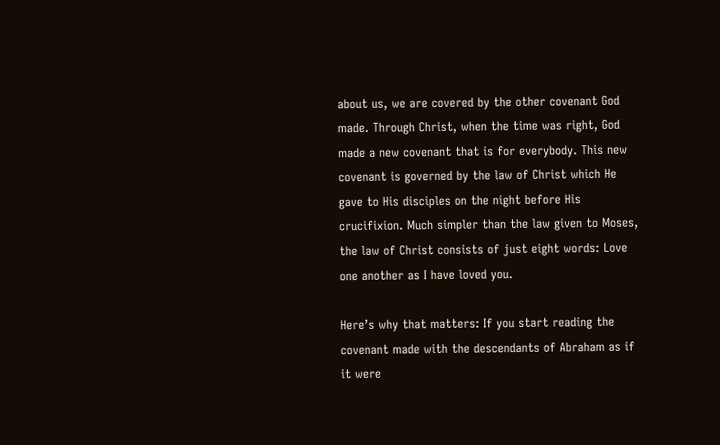about us, we are covered by the other covenant God made. Through Christ, when the time was right, God made a new covenant that is for everybody. This new covenant is governed by the law of Christ which He gave to His disciples on the night before His crucifixion. Much simpler than the law given to Moses, the law of Christ consists of just eight words: Love one another as I have loved you.

Here’s why that matters: If you start reading the covenant made with the descendants of Abraham as if it were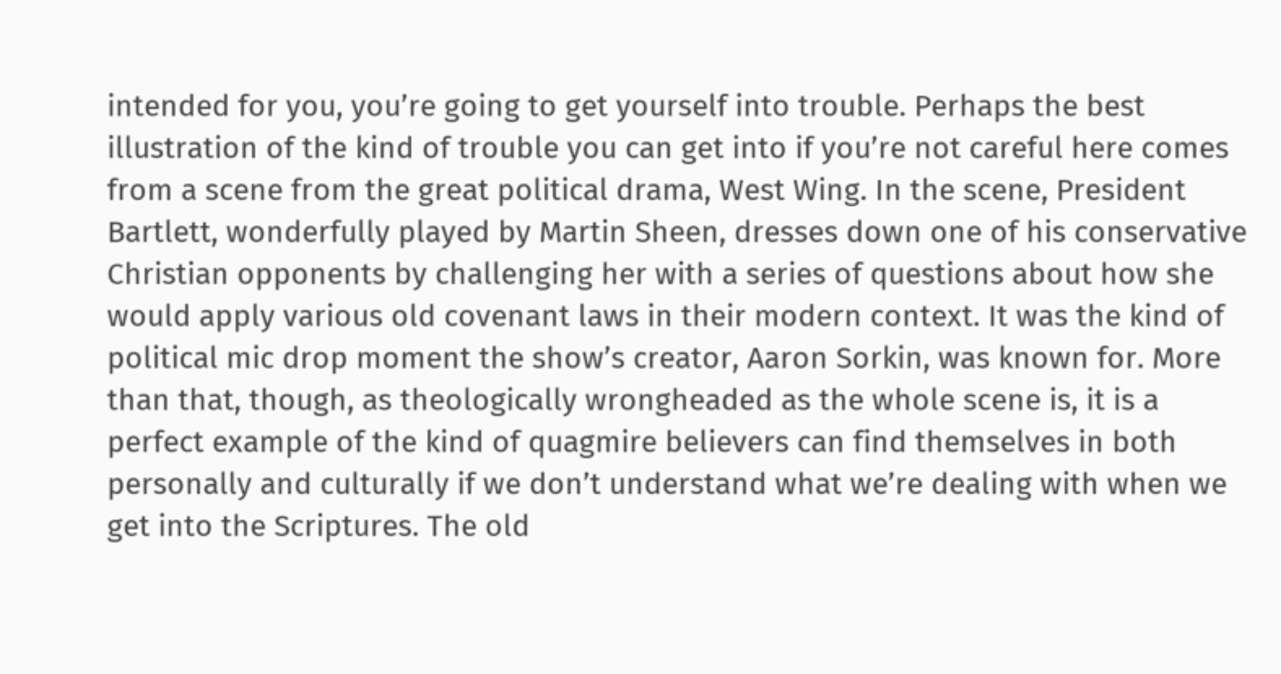intended for you, you’re going to get yourself into trouble. Perhaps the best illustration of the kind of trouble you can get into if you’re not careful here comes from a scene from the great political drama, West Wing. In the scene, President Bartlett, wonderfully played by Martin Sheen, dresses down one of his conservative Christian opponents by challenging her with a series of questions about how she would apply various old covenant laws in their modern context. It was the kind of political mic drop moment the show’s creator, Aaron Sorkin, was known for. More than that, though, as theologically wrongheaded as the whole scene is, it is a perfect example of the kind of quagmire believers can find themselves in both personally and culturally if we don’t understand what we’re dealing with when we get into the Scriptures. The old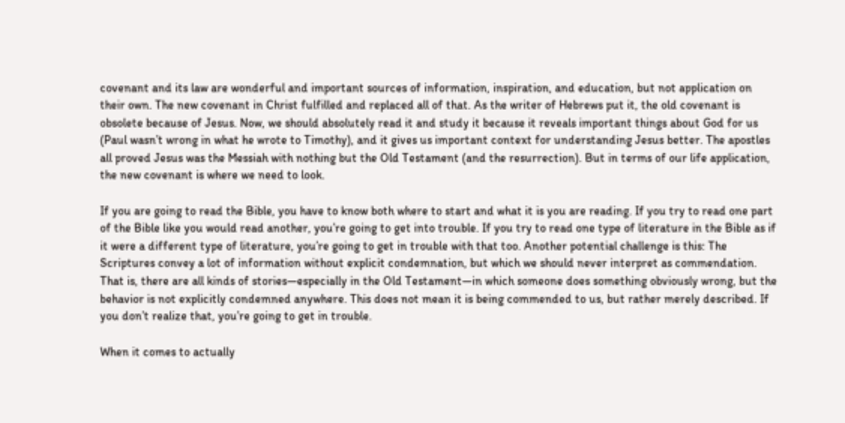covenant and its law are wonderful and important sources of information, inspiration, and education, but not application on their own. The new covenant in Christ fulfilled and replaced all of that. As the writer of Hebrews put it, the old covenant is obsolete because of Jesus. Now, we should absolutely read it and study it because it reveals important things about God for us (Paul wasn’t wrong in what he wrote to Timothy), and it gives us important context for understanding Jesus better. The apostles all proved Jesus was the Messiah with nothing but the Old Testament (and the resurrection). But in terms of our life application, the new covenant is where we need to look.

If you are going to read the Bible, you have to know both where to start and what it is you are reading. If you try to read one part of the Bible like you would read another, you’re going to get into trouble. If you try to read one type of literature in the Bible as if it were a different type of literature, you’re going to get in trouble with that too. Another potential challenge is this: The Scriptures convey a lot of information without explicit condemnation, but which we should never interpret as commendation. That is, there are all kinds of stories—especially in the Old Testament—in which someone does something obviously wrong, but the behavior is not explicitly condemned anywhere. This does not mean it is being commended to us, but rather merely described. If you don’t realize that, you’re going to get in trouble.

When it comes to actually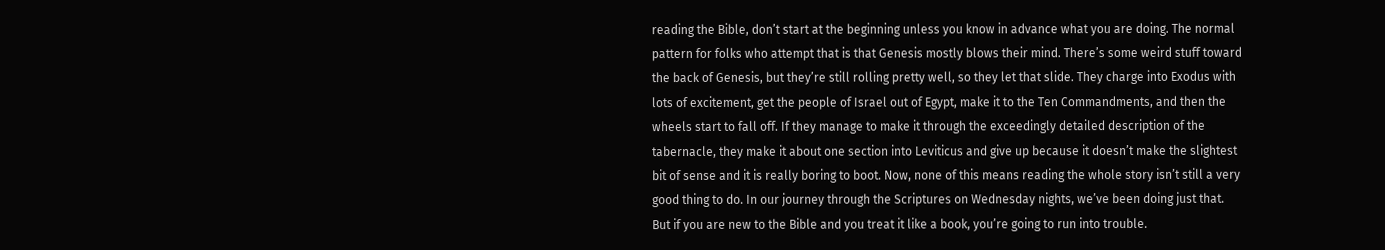reading the Bible, don’t start at the beginning unless you know in advance what you are doing. The normal pattern for folks who attempt that is that Genesis mostly blows their mind. There’s some weird stuff toward the back of Genesis, but they’re still rolling pretty well, so they let that slide. They charge into Exodus with lots of excitement, get the people of Israel out of Egypt, make it to the Ten Commandments, and then the wheels start to fall off. If they manage to make it through the exceedingly detailed description of the tabernacle, they make it about one section into Leviticus and give up because it doesn’t make the slightest bit of sense and it is really boring to boot. Now, none of this means reading the whole story isn’t still a very good thing to do. In our journey through the Scriptures on Wednesday nights, we’ve been doing just that. But if you are new to the Bible and you treat it like a book, you’re going to run into trouble.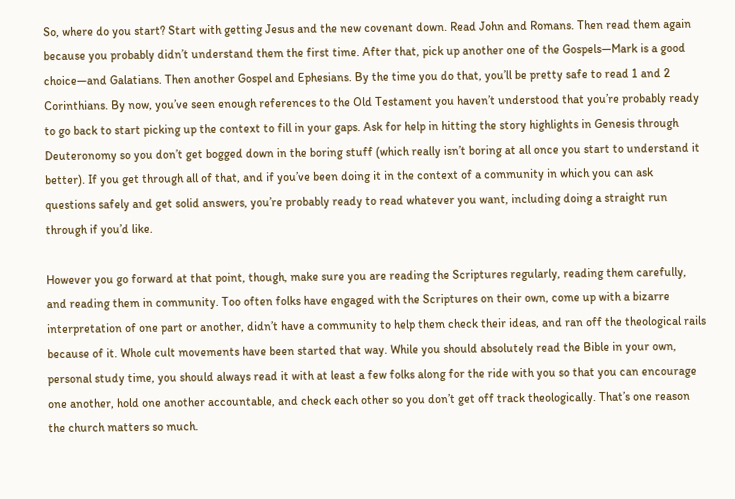So, where do you start? Start with getting Jesus and the new covenant down. Read John and Romans. Then read them again because you probably didn’t understand them the first time. After that, pick up another one of the Gospels—Mark is a good choice—and Galatians. Then another Gospel and Ephesians. By the time you do that, you’ll be pretty safe to read 1 and 2 Corinthians. By now, you’ve seen enough references to the Old Testament you haven’t understood that you’re probably ready to go back to start picking up the context to fill in your gaps. Ask for help in hitting the story highlights in Genesis through Deuteronomy so you don’t get bogged down in the boring stuff (which really isn’t boring at all once you start to understand it better). If you get through all of that, and if you’ve been doing it in the context of a community in which you can ask questions safely and get solid answers, you’re probably ready to read whatever you want, including doing a straight run through if you’d like.

However you go forward at that point, though, make sure you are reading the Scriptures regularly, reading them carefully, and reading them in community. Too often folks have engaged with the Scriptures on their own, come up with a bizarre interpretation of one part or another, didn’t have a community to help them check their ideas, and ran off the theological rails because of it. Whole cult movements have been started that way. While you should absolutely read the Bible in your own, personal study time, you should always read it with at least a few folks along for the ride with you so that you can encourage one another, hold one another accountable, and check each other so you don’t get off track theologically. That’s one reason the church matters so much.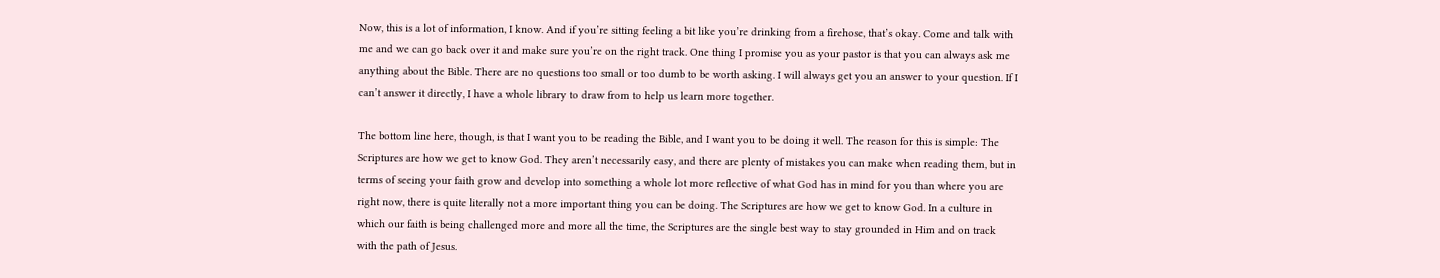Now, this is a lot of information, I know. And if you’re sitting feeling a bit like you’re drinking from a firehose, that’s okay. Come and talk with me and we can go back over it and make sure you’re on the right track. One thing I promise you as your pastor is that you can always ask me anything about the Bible. There are no questions too small or too dumb to be worth asking. I will always get you an answer to your question. If I can’t answer it directly, I have a whole library to draw from to help us learn more together.

The bottom line here, though, is that I want you to be reading the Bible, and I want you to be doing it well. The reason for this is simple: The Scriptures are how we get to know God. They aren’t necessarily easy, and there are plenty of mistakes you can make when reading them, but in terms of seeing your faith grow and develop into something a whole lot more reflective of what God has in mind for you than where you are right now, there is quite literally not a more important thing you can be doing. The Scriptures are how we get to know God. In a culture in which our faith is being challenged more and more all the time, the Scriptures are the single best way to stay grounded in Him and on track with the path of Jesus.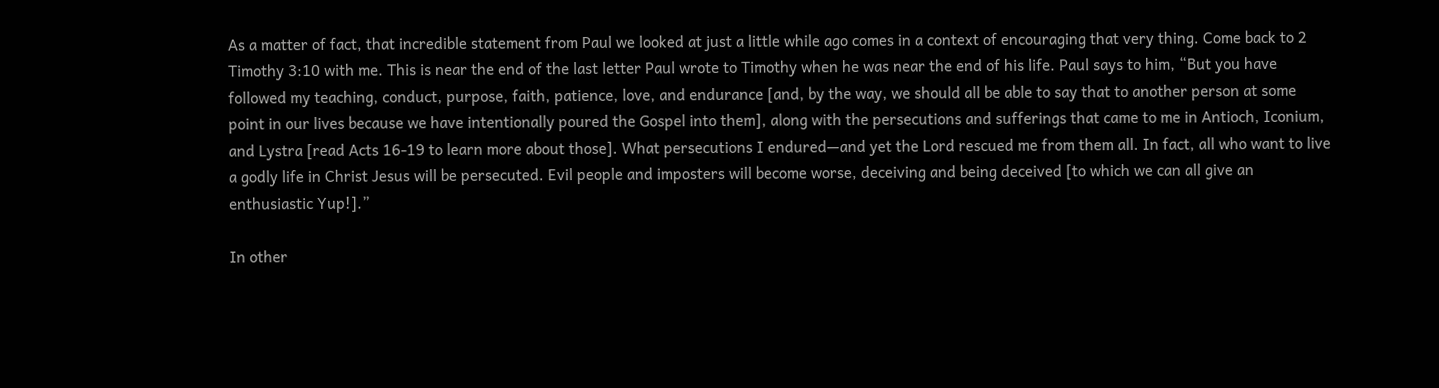As a matter of fact, that incredible statement from Paul we looked at just a little while ago comes in a context of encouraging that very thing. Come back to 2 Timothy 3:10 with me. This is near the end of the last letter Paul wrote to Timothy when he was near the end of his life. Paul says to him, “But you have followed my teaching, conduct, purpose, faith, patience, love, and endurance [and, by the way, we should all be able to say that to another person at some point in our lives because we have intentionally poured the Gospel into them], along with the persecutions and sufferings that came to me in Antioch, Iconium, and Lystra [read Acts 16-19 to learn more about those]. What persecutions I endured—and yet the Lord rescued me from them all. In fact, all who want to live a godly life in Christ Jesus will be persecuted. Evil people and imposters will become worse, deceiving and being deceived [to which we can all give an enthusiastic Yup!].”

In other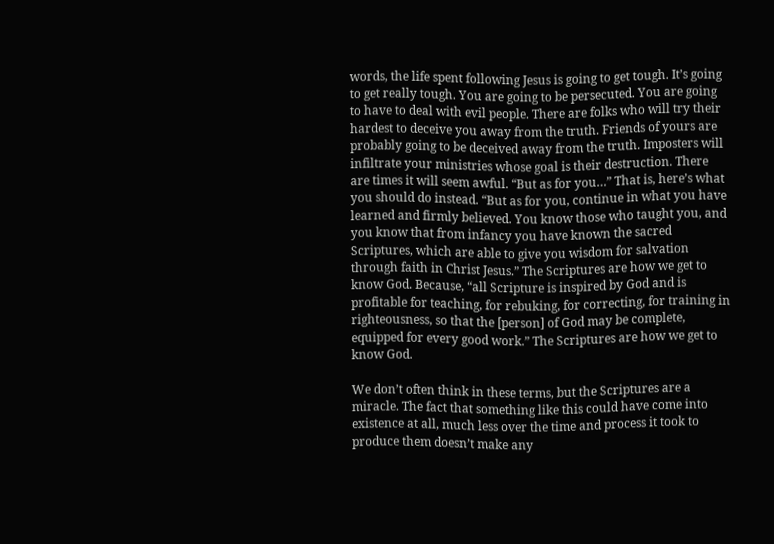words, the life spent following Jesus is going to get tough. It’s going to get really tough. You are going to be persecuted. You are going to have to deal with evil people. There are folks who will try their hardest to deceive you away from the truth. Friends of yours are probably going to be deceived away from the truth. Imposters will infiltrate your ministries whose goal is their destruction. There are times it will seem awful. “But as for you…” That is, here’s what you should do instead. “But as for you, continue in what you have learned and firmly believed. You know those who taught you, and you know that from infancy you have known the sacred Scriptures, which are able to give you wisdom for salvation through faith in Christ Jesus.” The Scriptures are how we get to know God. Because, “all Scripture is inspired by God and is profitable for teaching, for rebuking, for correcting, for training in righteousness, so that the [person] of God may be complete, equipped for every good work.” The Scriptures are how we get to know God.

We don’t often think in these terms, but the Scriptures are a miracle. The fact that something like this could have come into existence at all, much less over the time and process it took to produce them doesn’t make any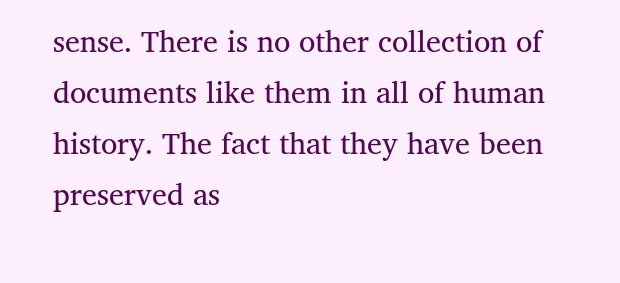sense. There is no other collection of documents like them in all of human history. The fact that they have been preserved as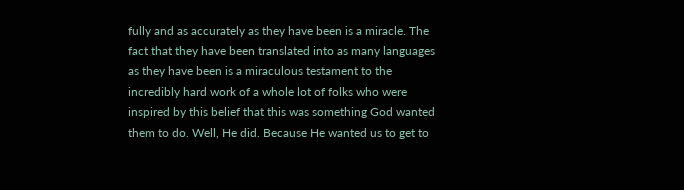fully and as accurately as they have been is a miracle. The fact that they have been translated into as many languages as they have been is a miraculous testament to the incredibly hard work of a whole lot of folks who were inspired by this belief that this was something God wanted them to do. Well, He did. Because He wanted us to get to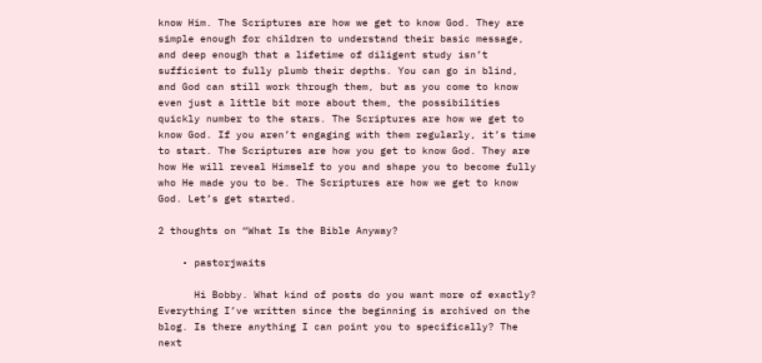know Him. The Scriptures are how we get to know God. They are simple enough for children to understand their basic message, and deep enough that a lifetime of diligent study isn’t sufficient to fully plumb their depths. You can go in blind, and God can still work through them, but as you come to know even just a little bit more about them, the possibilities quickly number to the stars. The Scriptures are how we get to know God. If you aren’t engaging with them regularly, it’s time to start. The Scriptures are how you get to know God. They are how He will reveal Himself to you and shape you to become fully who He made you to be. The Scriptures are how we get to know God. Let’s get started.

2 thoughts on “What Is the Bible Anyway?

    • pastorjwaits

      Hi Bobby. What kind of posts do you want more of exactly? Everything I’ve written since the beginning is archived on the blog. Is there anything I can point you to specifically? The next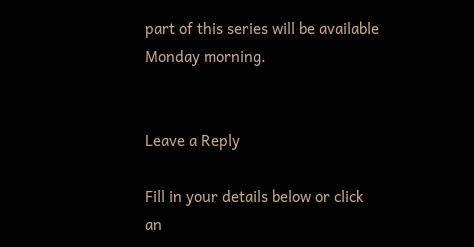part of this series will be available Monday morning.


Leave a Reply

Fill in your details below or click an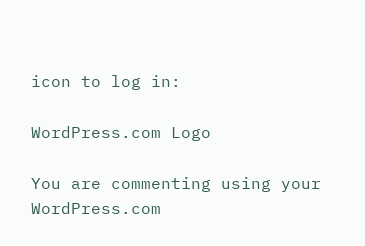icon to log in:

WordPress.com Logo

You are commenting using your WordPress.com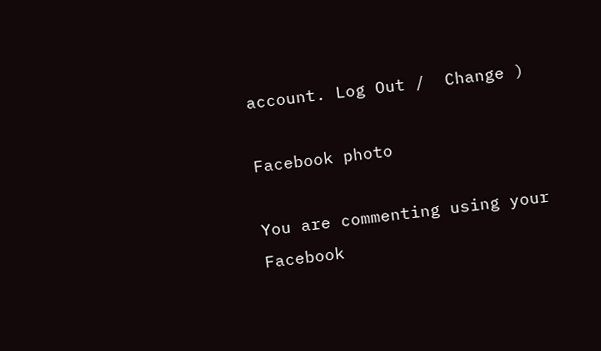account. Log Out /  Change )

Facebook photo

You are commenting using your Facebook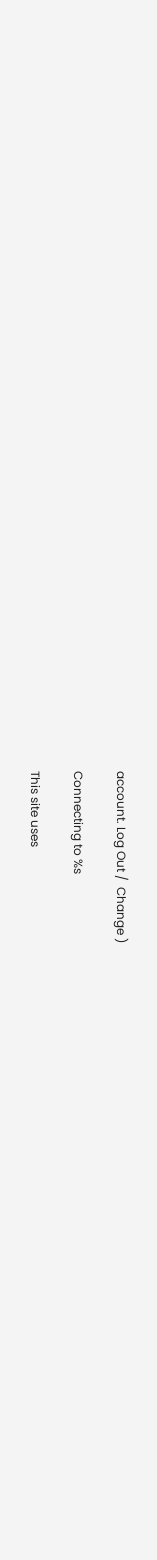account. Log Out /  Change )

Connecting to %s

This site uses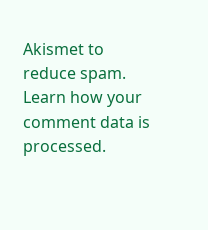Akismet to reduce spam. Learn how your comment data is processed.